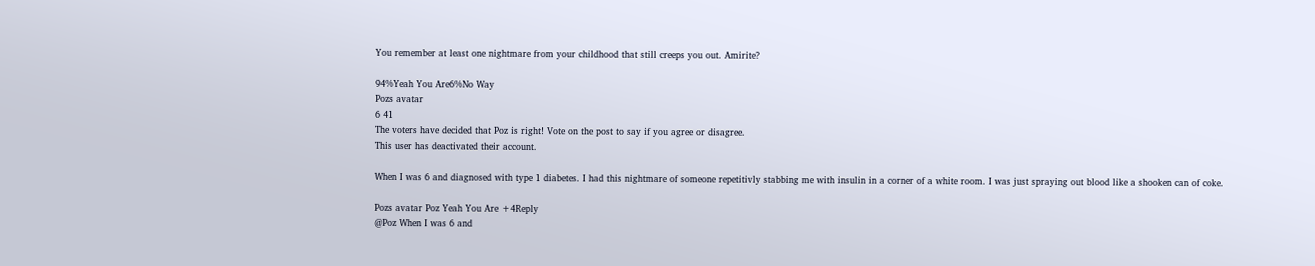You remember at least one nightmare from your childhood that still creeps you out. Amirite?

94%Yeah You Are6%No Way
Pozs avatar
6 41
The voters have decided that Poz is right! Vote on the post to say if you agree or disagree.
This user has deactivated their account.

When I was 6 and diagnosed with type 1 diabetes. I had this nightmare of someone repetitivly stabbing me with insulin in a corner of a white room. I was just spraying out blood like a shooken can of coke.

Pozs avatar Poz Yeah You Are +4Reply
@Poz When I was 6 and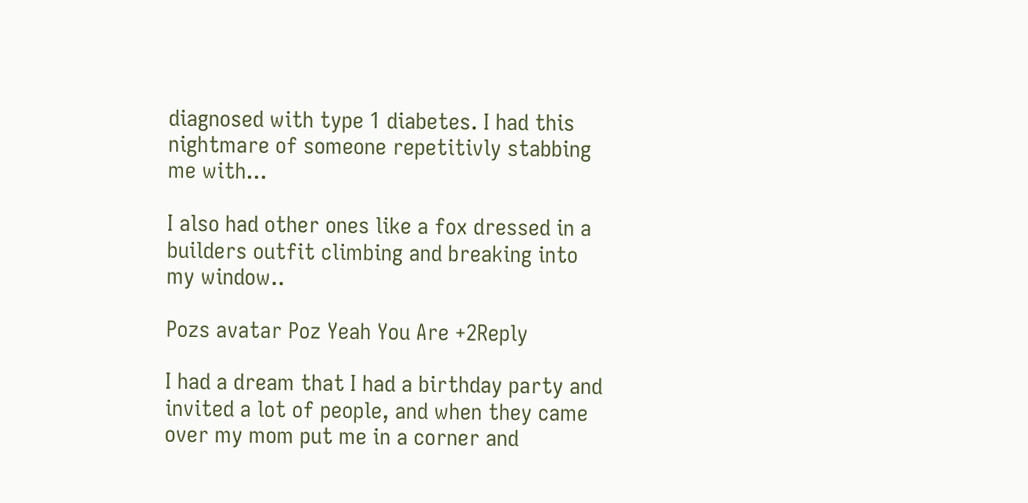diagnosed with type 1 diabetes. I had this nightmare of someone repetitivly stabbing me with...

I also had other ones like a fox dressed in a builders outfit climbing and breaking into my window..

Pozs avatar Poz Yeah You Are +2Reply

I had a dream that I had a birthday party and invited a lot of people, and when they came over my mom put me in a corner and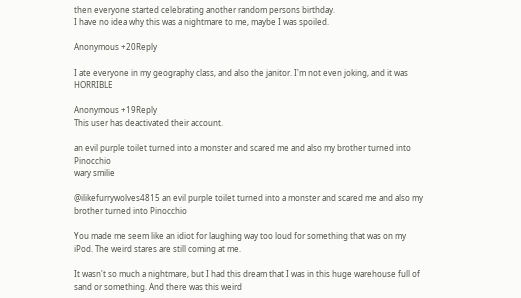then everyone started celebrating another random persons birthday.
I have no idea why this was a nightmare to me, maybe I was spoiled.

Anonymous +20Reply

I ate everyone in my geography class, and also the janitor. I'm not even joking, and it was HORRIBLE

Anonymous +19Reply
This user has deactivated their account.

an evil purple toilet turned into a monster and scared me and also my brother turned into Pinocchio
wary smilie

@ilikefurrywolves4815 an evil purple toilet turned into a monster and scared me and also my brother turned into Pinocchio

You made me seem like an idiot for laughing way too loud for something that was on my iPod. The weird stares are still coming at me.

It wasn't so much a nightmare, but I had this dream that I was in this huge warehouse full of sand or something. And there was this weird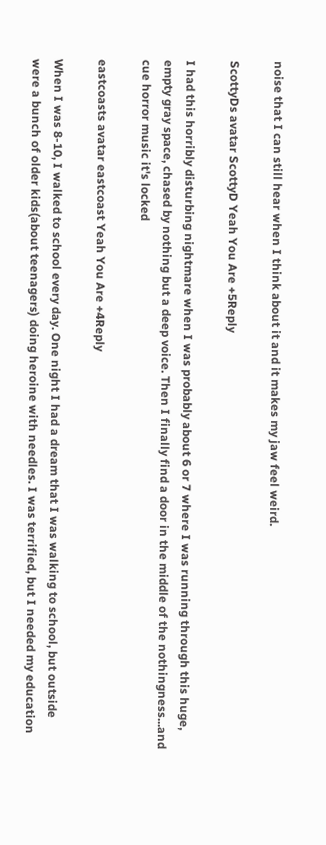noise that I can still hear when I think about it and it makes my jaw feel weird.

ScottyDs avatar ScottyD Yeah You Are +5Reply

I had this horribly disturbing nightmare when I was probably about 6 or 7 where I was running through this huge, empty gray space, chased by nothing but a deep voice. Then I finally find a door in the middle of the nothingness...and cue horror music it's locked

eastcoasts avatar eastcoast Yeah You Are +4Reply

When I was 8-10, I walked to school every day. One night I had a dream that I was walking to school, but outside were a bunch of older kids(about teenagers) doing heroine with needles. I was terrified, but I needed my education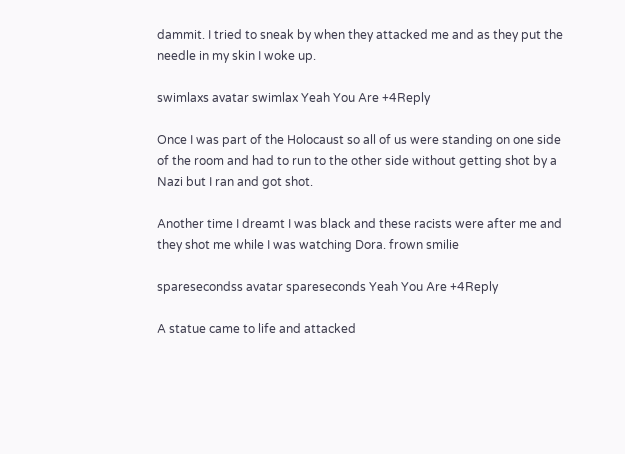dammit. I tried to sneak by when they attacked me and as they put the needle in my skin I woke up.

swimlaxs avatar swimlax Yeah You Are +4Reply

Once I was part of the Holocaust so all of us were standing on one side of the room and had to run to the other side without getting shot by a Nazi but I ran and got shot.

Another time I dreamt I was black and these racists were after me and they shot me while I was watching Dora. frown smilie

sparesecondss avatar spareseconds Yeah You Are +4Reply

A statue came to life and attacked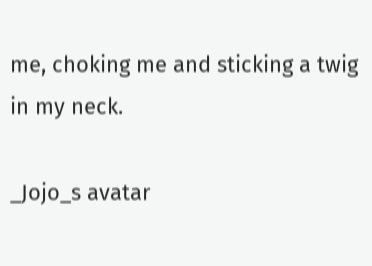me, choking me and sticking a twig in my neck.

_Jojo_s avatar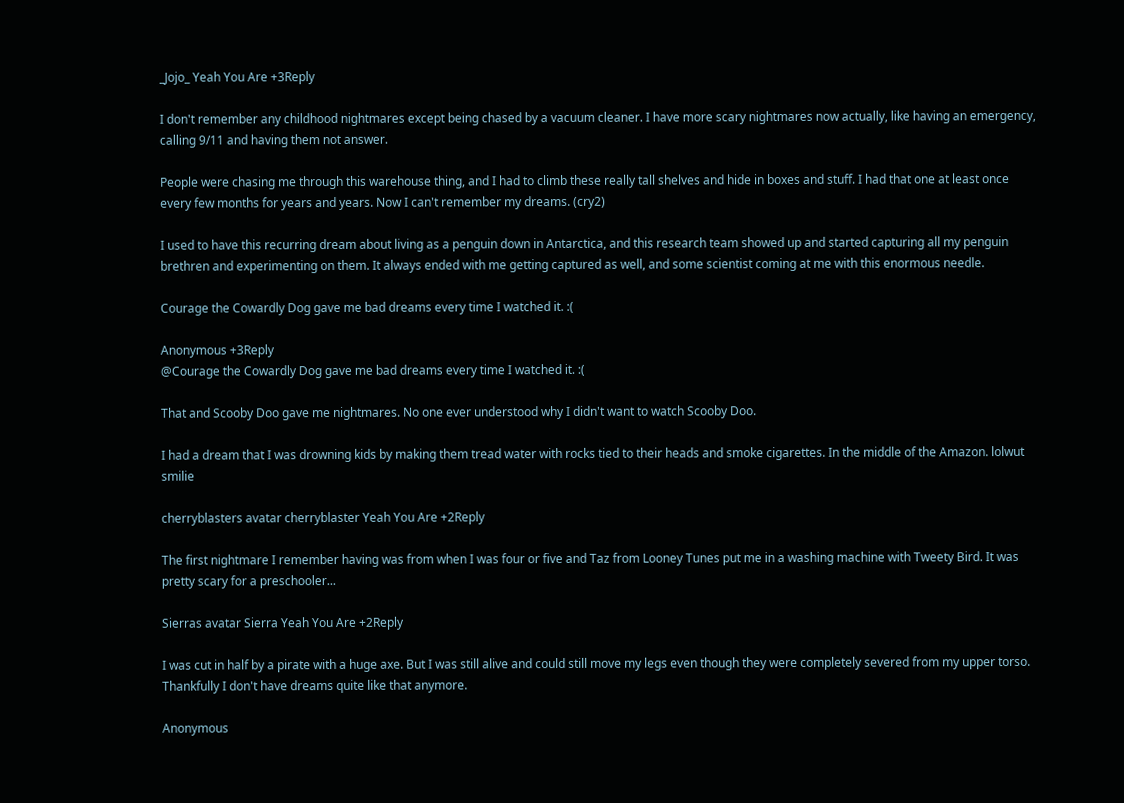_Jojo_ Yeah You Are +3Reply

I don't remember any childhood nightmares except being chased by a vacuum cleaner. I have more scary nightmares now actually, like having an emergency, calling 9/11 and having them not answer.

People were chasing me through this warehouse thing, and I had to climb these really tall shelves and hide in boxes and stuff. I had that one at least once every few months for years and years. Now I can't remember my dreams. (cry2)

I used to have this recurring dream about living as a penguin down in Antarctica, and this research team showed up and started capturing all my penguin brethren and experimenting on them. It always ended with me getting captured as well, and some scientist coming at me with this enormous needle.

Courage the Cowardly Dog gave me bad dreams every time I watched it. :(

Anonymous +3Reply
@Courage the Cowardly Dog gave me bad dreams every time I watched it. :(

That and Scooby Doo gave me nightmares. No one ever understood why I didn't want to watch Scooby Doo.

I had a dream that I was drowning kids by making them tread water with rocks tied to their heads and smoke cigarettes. In the middle of the Amazon. lolwut smilie

cherryblasters avatar cherryblaster Yeah You Are +2Reply

The first nightmare I remember having was from when I was four or five and Taz from Looney Tunes put me in a washing machine with Tweety Bird. It was pretty scary for a preschooler...

Sierras avatar Sierra Yeah You Are +2Reply

I was cut in half by a pirate with a huge axe. But I was still alive and could still move my legs even though they were completely severed from my upper torso. Thankfully I don't have dreams quite like that anymore.

Anonymous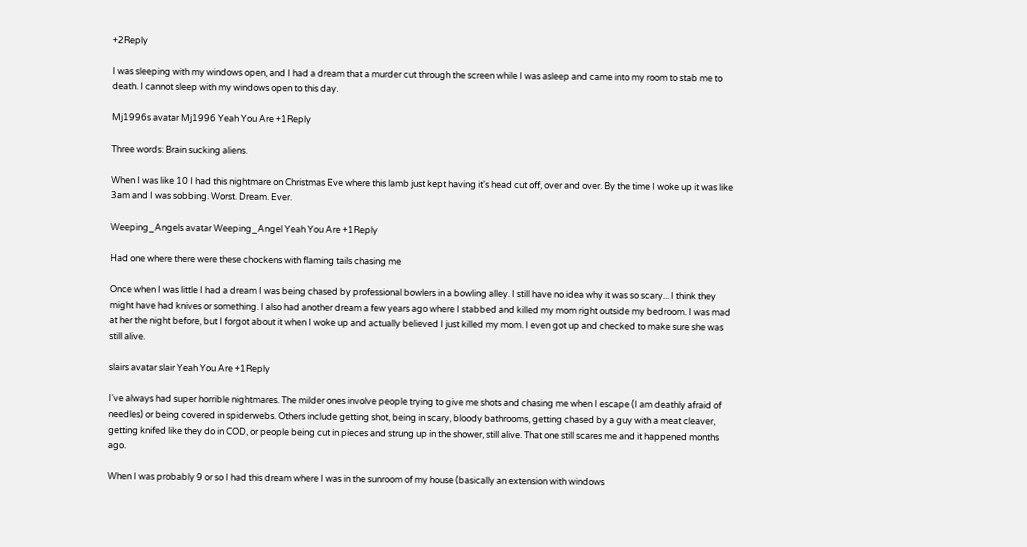+2Reply

I was sleeping with my windows open, and I had a dream that a murder cut through the screen while I was asleep and came into my room to stab me to death. I cannot sleep with my windows open to this day.

Mj1996s avatar Mj1996 Yeah You Are +1Reply

Three words: Brain sucking aliens.

When I was like 10 I had this nightmare on Christmas Eve where this lamb just kept having it's head cut off, over and over. By the time I woke up it was like 3am and I was sobbing. Worst. Dream. Ever.

Weeping_Angels avatar Weeping_Angel Yeah You Are +1Reply

Had one where there were these chockens with flaming tails chasing me

Once when I was little I had a dream I was being chased by professional bowlers in a bowling alley. I still have no idea why it was so scary... I think they might have had knives or something. I also had another dream a few years ago where I stabbed and killed my mom right outside my bedroom. I was mad at her the night before, but I forgot about it when I woke up and actually believed I just killed my mom. I even got up and checked to make sure she was still alive.

slairs avatar slair Yeah You Are +1Reply

I've always had super horrible nightmares. The milder ones involve people trying to give me shots and chasing me when I escape (I am deathly afraid of needles) or being covered in spiderwebs. Others include getting shot, being in scary, bloody bathrooms, getting chased by a guy with a meat cleaver, getting knifed like they do in COD, or people being cut in pieces and strung up in the shower, still alive. That one still scares me and it happened months ago.

When I was probably 9 or so I had this dream where I was in the sunroom of my house (basically an extension with windows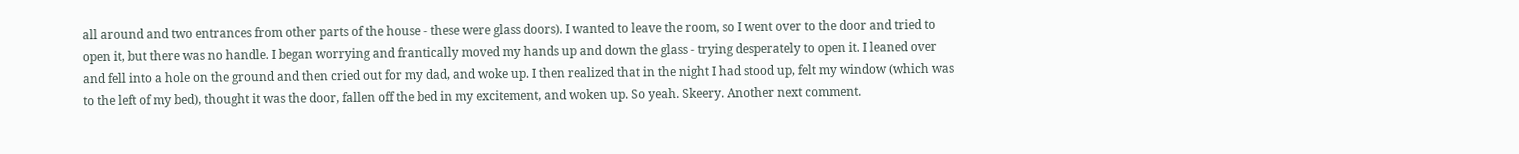all around and two entrances from other parts of the house - these were glass doors). I wanted to leave the room, so I went over to the door and tried to open it, but there was no handle. I began worrying and frantically moved my hands up and down the glass - trying desperately to open it. I leaned over and fell into a hole on the ground and then cried out for my dad, and woke up. I then realized that in the night I had stood up, felt my window (which was to the left of my bed), thought it was the door, fallen off the bed in my excitement, and woken up. So yeah. Skeery. Another next comment.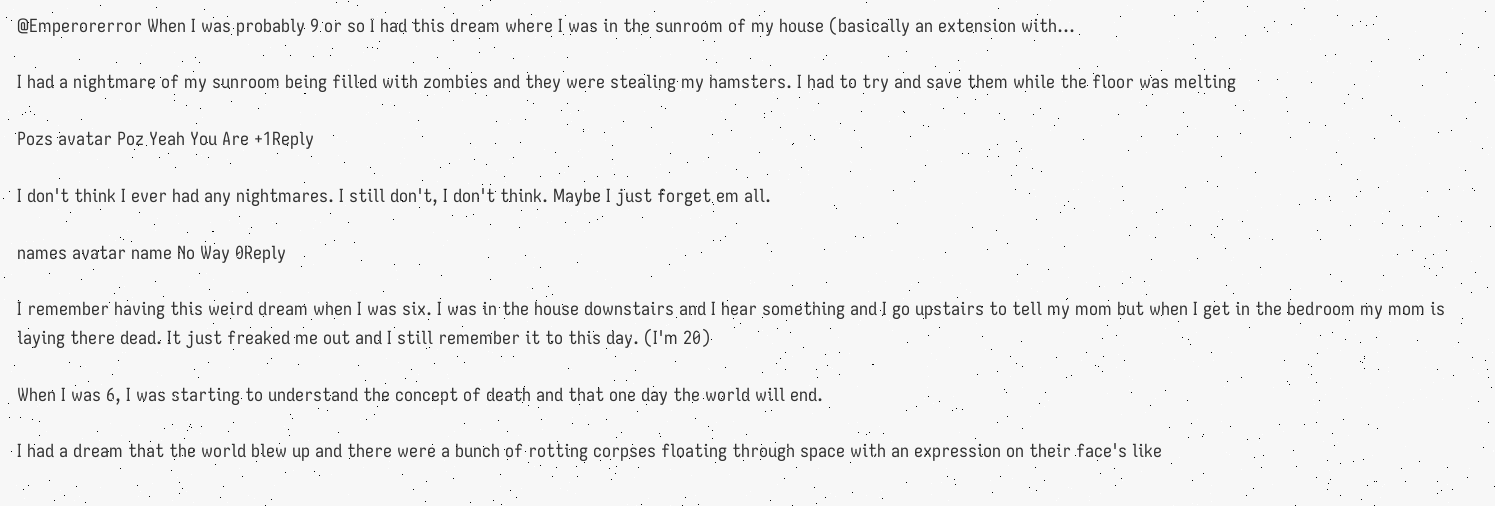@Emperorerror When I was probably 9 or so I had this dream where I was in the sunroom of my house (basically an extension with...

I had a nightmare of my sunroom being filled with zombies and they were stealing my hamsters. I had to try and save them while the floor was melting

Pozs avatar Poz Yeah You Are +1Reply

I don't think I ever had any nightmares. I still don't, I don't think. Maybe I just forget em all.

names avatar name No Way 0Reply

I remember having this weird dream when I was six. I was in the house downstairs and I hear something and I go upstairs to tell my mom but when I get in the bedroom my mom is laying there dead. It just freaked me out and I still remember it to this day. (I'm 20)

When I was 6, I was starting to understand the concept of death and that one day the world will end.

I had a dream that the world blew up and there were a bunch of rotting corpses floating through space with an expression on their face's like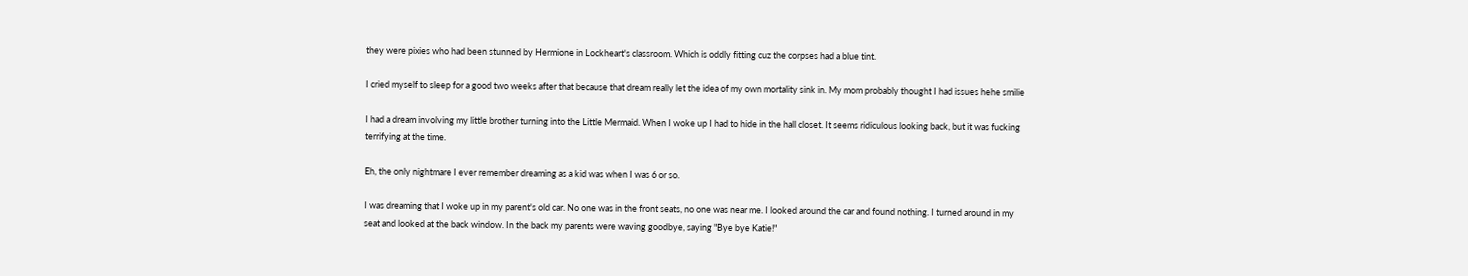they were pixies who had been stunned by Hermione in Lockheart's classroom. Which is oddly fitting cuz the corpses had a blue tint.

I cried myself to sleep for a good two weeks after that because that dream really let the idea of my own mortality sink in. My mom probably thought I had issues hehe smilie

I had a dream involving my little brother turning into the Little Mermaid. When I woke up I had to hide in the hall closet. It seems ridiculous looking back, but it was fucking terrifying at the time.

Eh, the only nightmare I ever remember dreaming as a kid was when I was 6 or so.

I was dreaming that I woke up in my parent's old car. No one was in the front seats, no one was near me. I looked around the car and found nothing. I turned around in my seat and looked at the back window. In the back my parents were waving goodbye, saying "Bye bye Katie!"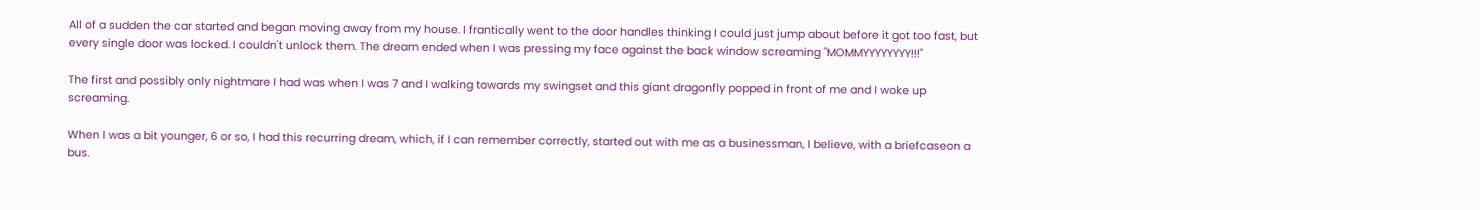All of a sudden the car started and began moving away from my house. I frantically went to the door handles thinking I could just jump about before it got too fast, but every single door was locked. I couldn't unlock them. The dream ended when I was pressing my face against the back window screaming "MOMMYYYYYYYY!!!"

The first and possibly only nightmare I had was when I was 7 and I walking towards my swingset and this giant dragonfly popped in front of me and I woke up screaming.

When I was a bit younger, 6 or so, I had this recurring dream, which, if I can remember correctly, started out with me as a businessman, I believe, with a briefcaseon a bus.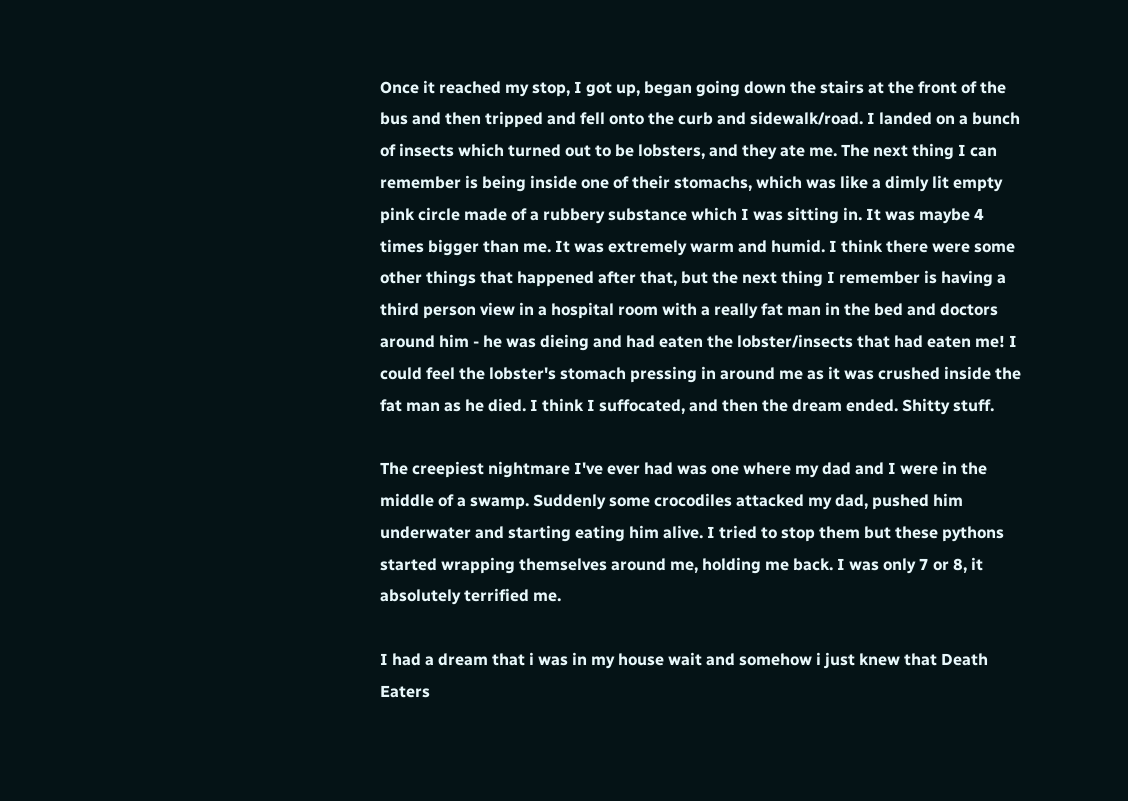Once it reached my stop, I got up, began going down the stairs at the front of the bus and then tripped and fell onto the curb and sidewalk/road. I landed on a bunch of insects which turned out to be lobsters, and they ate me. The next thing I can remember is being inside one of their stomachs, which was like a dimly lit empty pink circle made of a rubbery substance which I was sitting in. It was maybe 4 times bigger than me. It was extremely warm and humid. I think there were some other things that happened after that, but the next thing I remember is having a third person view in a hospital room with a really fat man in the bed and doctors around him - he was dieing and had eaten the lobster/insects that had eaten me! I could feel the lobster's stomach pressing in around me as it was crushed inside the fat man as he died. I think I suffocated, and then the dream ended. Shitty stuff.

The creepiest nightmare I've ever had was one where my dad and I were in the middle of a swamp. Suddenly some crocodiles attacked my dad, pushed him underwater and starting eating him alive. I tried to stop them but these pythons started wrapping themselves around me, holding me back. I was only 7 or 8, it absolutely terrified me.

I had a dream that i was in my house wait and somehow i just knew that Death Eaters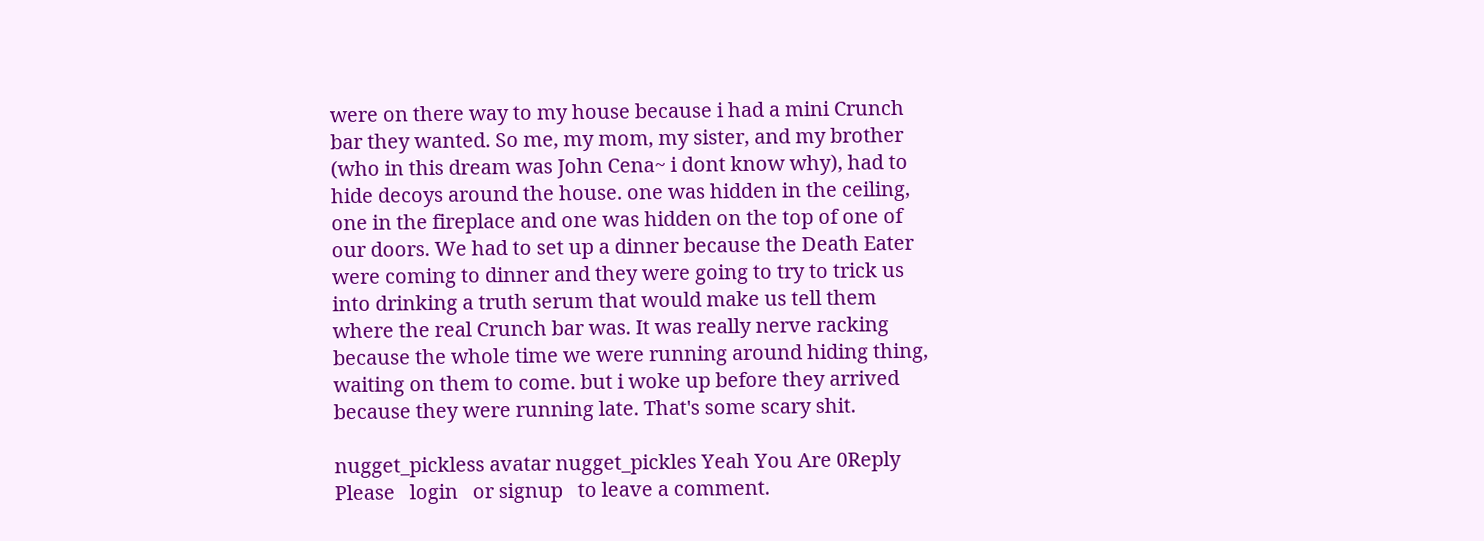were on there way to my house because i had a mini Crunch bar they wanted. So me, my mom, my sister, and my brother (who in this dream was John Cena~ i dont know why), had to hide decoys around the house. one was hidden in the ceiling, one in the fireplace and one was hidden on the top of one of our doors. We had to set up a dinner because the Death Eater were coming to dinner and they were going to try to trick us into drinking a truth serum that would make us tell them where the real Crunch bar was. It was really nerve racking because the whole time we were running around hiding thing, waiting on them to come. but i woke up before they arrived because they were running late. That's some scary shit.

nugget_pickless avatar nugget_pickles Yeah You Are 0Reply
Please   login   or signup   to leave a comment.